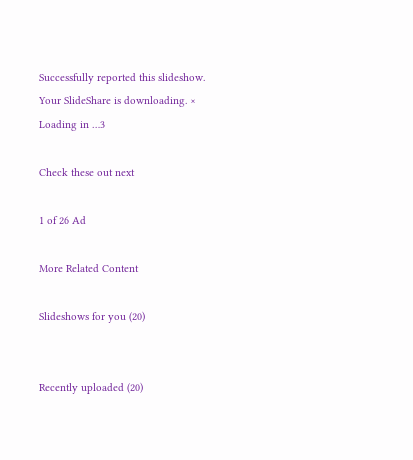Successfully reported this slideshow.
Your SlideShare is downloading. ×
Loading in …3

Check these out next

1 of 26 Ad

More Related Content

Slideshows for you (20)


Recently uploaded (20)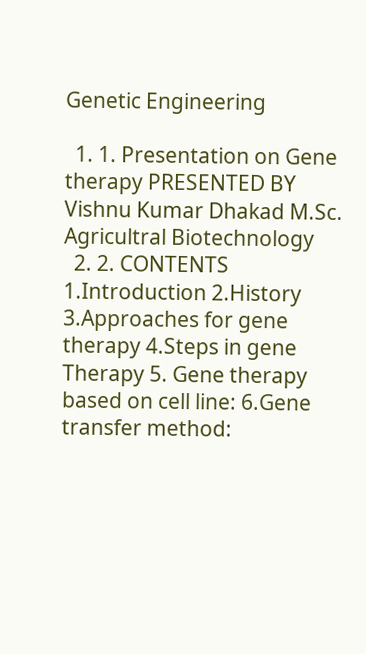Genetic Engineering

  1. 1. Presentation on Gene therapy PRESENTED BY Vishnu Kumar Dhakad M.Sc. Agricultral Biotechnology
  2. 2. CONTENTS 1.Introduction 2.History 3.Approaches for gene therapy 4.Steps in gene Therapy 5. Gene therapy based on cell line: 6.Gene transfer method: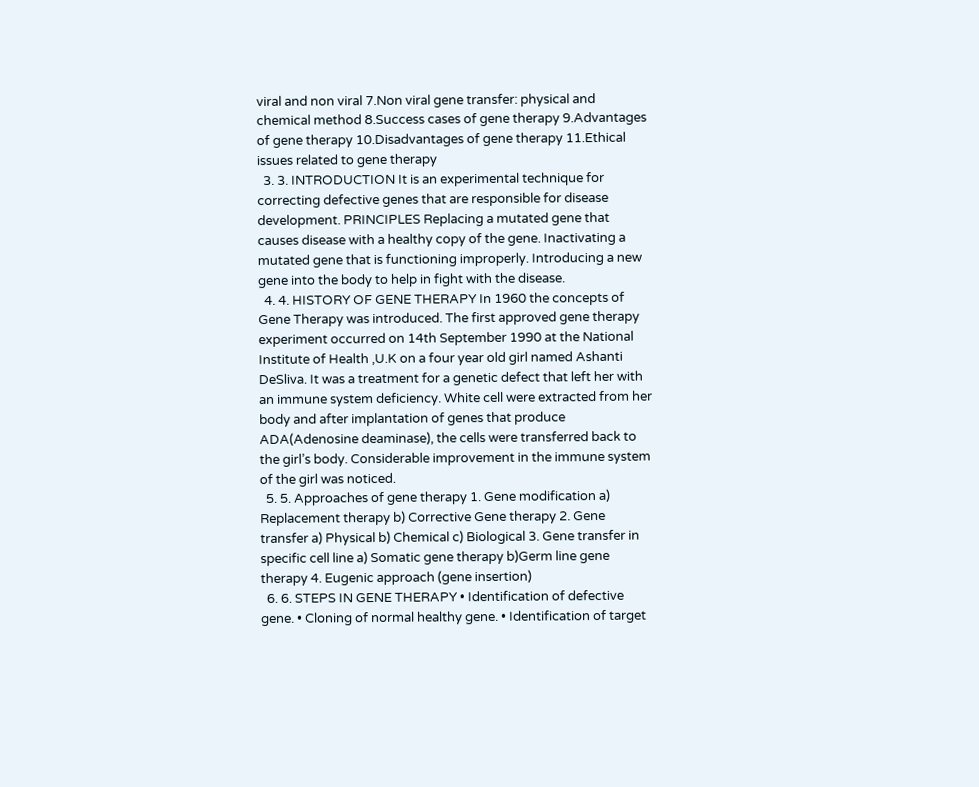viral and non viral 7.Non viral gene transfer: physical and chemical method 8.Success cases of gene therapy 9.Advantages of gene therapy 10.Disadvantages of gene therapy 11.Ethical issues related to gene therapy
  3. 3. INTRODUCTION It is an experimental technique for correcting defective genes that are responsible for disease development. PRINCIPLES Replacing a mutated gene that causes disease with a healthy copy of the gene. Inactivating a mutated gene that is functioning improperly. Introducing a new gene into the body to help in fight with the disease.
  4. 4. HISTORY OF GENE THERAPY In 1960 the concepts of Gene Therapy was introduced. The first approved gene therapy experiment occurred on 14th September 1990 at the National Institute of Health ,U.K on a four year old girl named Ashanti DeSliva. It was a treatment for a genetic defect that left her with an immune system deficiency. White cell were extracted from her body and after implantation of genes that produce ADA(Adenosine deaminase), the cells were transferred back to the girl’s body. Considerable improvement in the immune system of the girl was noticed.
  5. 5. Approaches of gene therapy 1. Gene modification a) Replacement therapy b) Corrective Gene therapy 2. Gene transfer a) Physical b) Chemical c) Biological 3. Gene transfer in specific cell line a) Somatic gene therapy b)Germ line gene therapy 4. Eugenic approach (gene insertion)
  6. 6. STEPS IN GENE THERAPY • Identification of defective gene. • Cloning of normal healthy gene. • Identification of target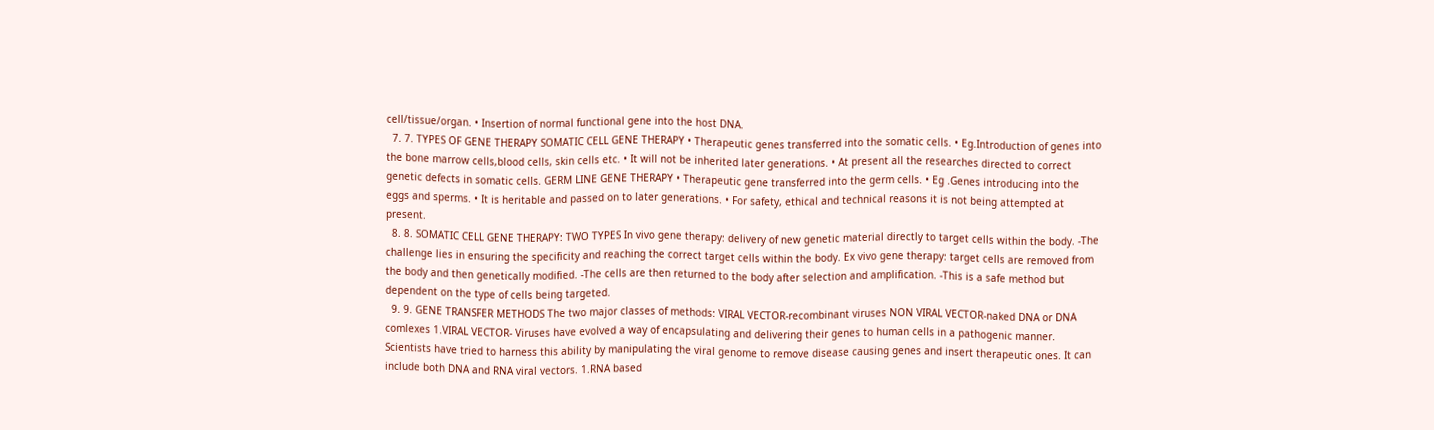cell/tissue/organ. • Insertion of normal functional gene into the host DNA.
  7. 7. TYPES OF GENE THERAPY SOMATIC CELL GENE THERAPY • Therapeutic genes transferred into the somatic cells. • Eg.Introduction of genes into the bone marrow cells,blood cells, skin cells etc. • It will not be inherited later generations. • At present all the researches directed to correct genetic defects in somatic cells. GERM LINE GENE THERAPY • Therapeutic gene transferred into the germ cells. • Eg .Genes introducing into the eggs and sperms. • It is heritable and passed on to later generations. • For safety, ethical and technical reasons it is not being attempted at present.
  8. 8. SOMATIC CELL GENE THERAPY: TWO TYPES In vivo gene therapy: delivery of new genetic material directly to target cells within the body. -The challenge lies in ensuring the specificity and reaching the correct target cells within the body. Ex vivo gene therapy: target cells are removed from the body and then genetically modified. -The cells are then returned to the body after selection and amplification. -This is a safe method but dependent on the type of cells being targeted.
  9. 9. GENE TRANSFER METHODS The two major classes of methods: VIRAL VECTOR-recombinant viruses NON VIRAL VECTOR-naked DNA or DNA comlexes 1.VIRAL VECTOR- Viruses have evolved a way of encapsulating and delivering their genes to human cells in a pathogenic manner. Scientists have tried to harness this ability by manipulating the viral genome to remove disease causing genes and insert therapeutic ones. It can include both DNA and RNA viral vectors. 1.RNA based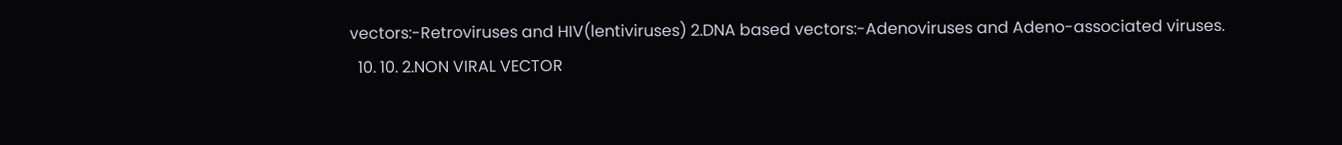vectors:-Retroviruses and HIV(lentiviruses) 2.DNA based vectors:-Adenoviruses and Adeno-associated viruses.
  10. 10. 2.NON VIRAL VECTOR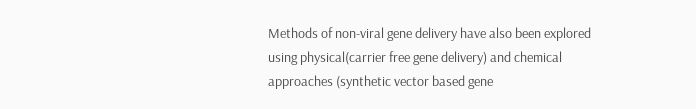Methods of non-viral gene delivery have also been explored using physical(carrier free gene delivery) and chemical approaches (synthetic vector based gene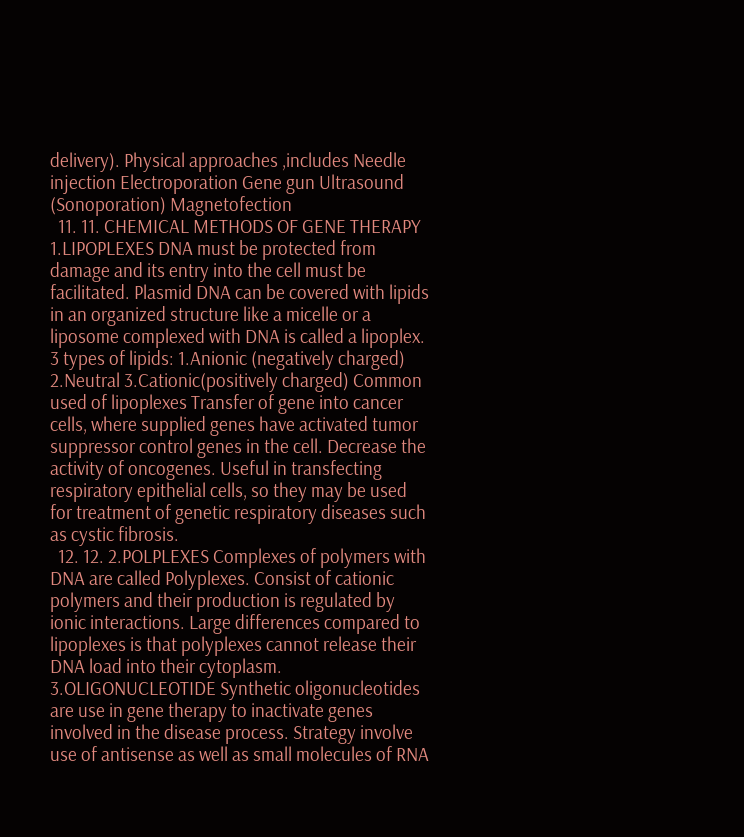delivery). Physical approaches ,includes Needle injection Electroporation Gene gun Ultrasound (Sonoporation) Magnetofection
  11. 11. CHEMICAL METHODS OF GENE THERAPY 1.LIPOPLEXES DNA must be protected from damage and its entry into the cell must be facilitated. Plasmid DNA can be covered with lipids in an organized structure like a micelle or a liposome complexed with DNA is called a lipoplex. 3 types of lipids: 1.Anionic (negatively charged) 2.Neutral 3.Cationic(positively charged) Common used of lipoplexes Transfer of gene into cancer cells, where supplied genes have activated tumor suppressor control genes in the cell. Decrease the activity of oncogenes. Useful in transfecting respiratory epithelial cells, so they may be used for treatment of genetic respiratory diseases such as cystic fibrosis.
  12. 12. 2.POLPLEXES Complexes of polymers with DNA are called Polyplexes. Consist of cationic polymers and their production is regulated by ionic interactions. Large differences compared to lipoplexes is that polyplexes cannot release their DNA load into their cytoplasm. 3.OLIGONUCLEOTIDE Synthetic oligonucleotides are use in gene therapy to inactivate genes involved in the disease process. Strategy involve use of antisense as well as small molecules of RNA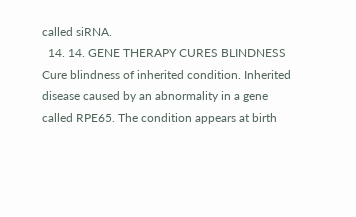called siRNA.
  14. 14. GENE THERAPY CURES BLINDNESS Cure blindness of inherited condition. Inherited disease caused by an abnormality in a gene called RPE65. The condition appears at birth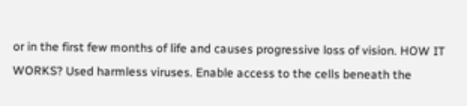or in the first few months of life and causes progressive loss of vision. HOW IT WORKS? Used harmless viruses. Enable access to the cells beneath the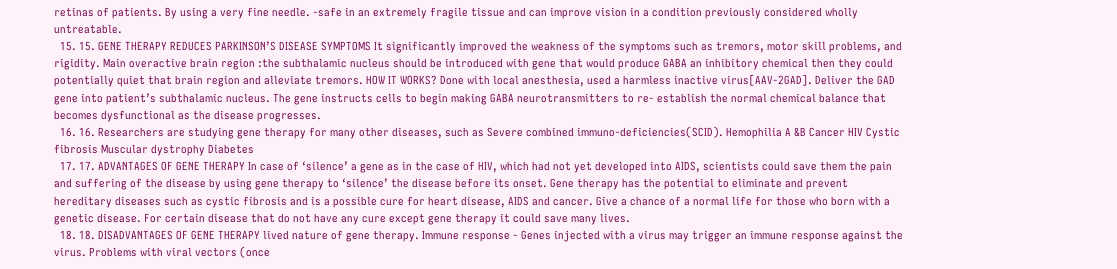retinas of patients. By using a very fine needle. -safe in an extremely fragile tissue and can improve vision in a condition previously considered wholly untreatable.
  15. 15. GENE THERAPY REDUCES PARKINSON’S DISEASE SYMPTOMS It significantly improved the weakness of the symptoms such as tremors, motor skill problems, and rigidity. Main overactive brain region :the subthalamic nucleus should be introduced with gene that would produce GABA an inhibitory chemical then they could potentially quiet that brain region and alleviate tremors. HOW IT WORKS? Done with local anesthesia, used a harmless inactive virus[AAV-2GAD]. Deliver the GAD gene into patient’s subthalamic nucleus. The gene instructs cells to begin making GABA neurotransmitters to re- establish the normal chemical balance that becomes dysfunctional as the disease progresses.
  16. 16. Researchers are studying gene therapy for many other diseases, such as Severe combined immuno-deficiencies(SCID). Hemophilia A &B Cancer HIV Cystic fibrosis Muscular dystrophy Diabetes
  17. 17. ADVANTAGES OF GENE THERAPY In case of ‘silence’ a gene as in the case of HIV, which had not yet developed into AIDS, scientists could save them the pain and suffering of the disease by using gene therapy to ‘silence’ the disease before its onset. Gene therapy has the potential to eliminate and prevent hereditary diseases such as cystic fibrosis and is a possible cure for heart disease, AIDS and cancer. Give a chance of a normal life for those who born with a genetic disease. For certain disease that do not have any cure except gene therapy it could save many lives.
  18. 18. DISADVANTAGES OF GENE THERAPY lived nature of gene therapy. Immune response - Genes injected with a virus may trigger an immune response against the virus. Problems with viral vectors (once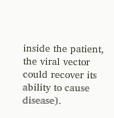inside the patient, the viral vector could recover its ability to cause disease).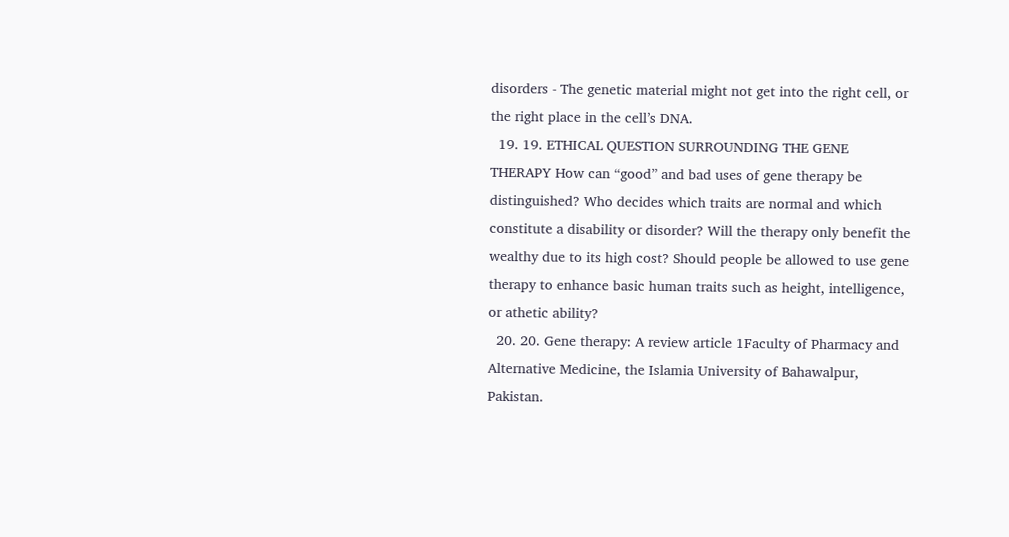disorders - The genetic material might not get into the right cell, or the right place in the cell’s DNA.
  19. 19. ETHICAL QUESTION SURROUNDING THE GENE THERAPY How can “good” and bad uses of gene therapy be distinguished? Who decides which traits are normal and which constitute a disability or disorder? Will the therapy only benefit the wealthy due to its high cost? Should people be allowed to use gene therapy to enhance basic human traits such as height, intelligence, or athetic ability?
  20. 20. Gene therapy: A review article 1Faculty of Pharmacy and Alternative Medicine, the Islamia University of Bahawalpur, Pakistan.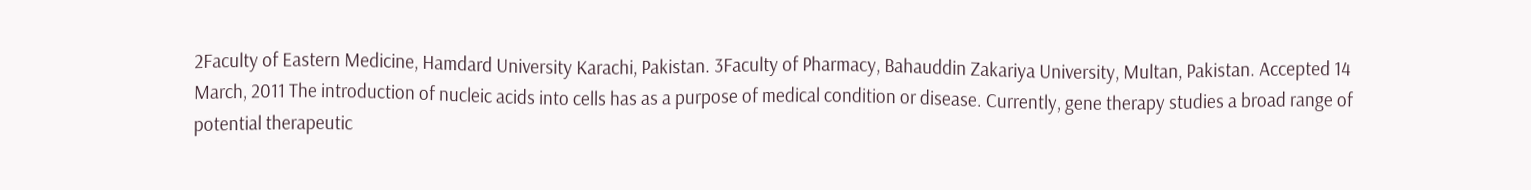2Faculty of Eastern Medicine, Hamdard University Karachi, Pakistan. 3Faculty of Pharmacy, Bahauddin Zakariya University, Multan, Pakistan. Accepted 14 March, 2011 The introduction of nucleic acids into cells has as a purpose of medical condition or disease. Currently, gene therapy studies a broad range of potential therapeutic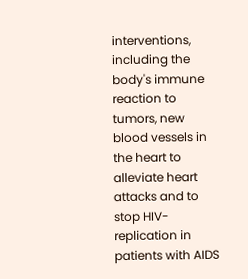interventions, including the body's immune reaction to tumors, new blood vessels in the heart to alleviate heart attacks and to stop HIV-replication in patients with AIDS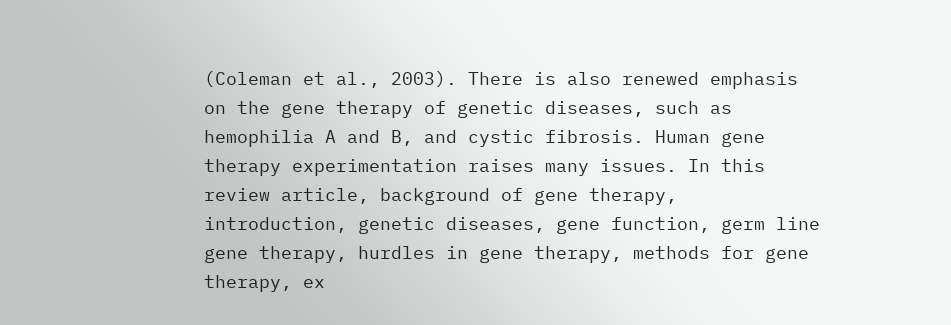(Coleman et al., 2003). There is also renewed emphasis on the gene therapy of genetic diseases, such as hemophilia A and B, and cystic fibrosis. Human gene therapy experimentation raises many issues. In this review article, background of gene therapy, introduction, genetic diseases, gene function, germ line gene therapy, hurdles in gene therapy, methods for gene therapy, ex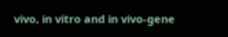vivo, in vitro and in vivo-gene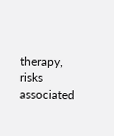therapy, risks associated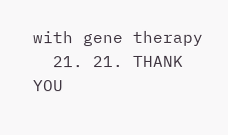with gene therapy
  21. 21. THANK YOU